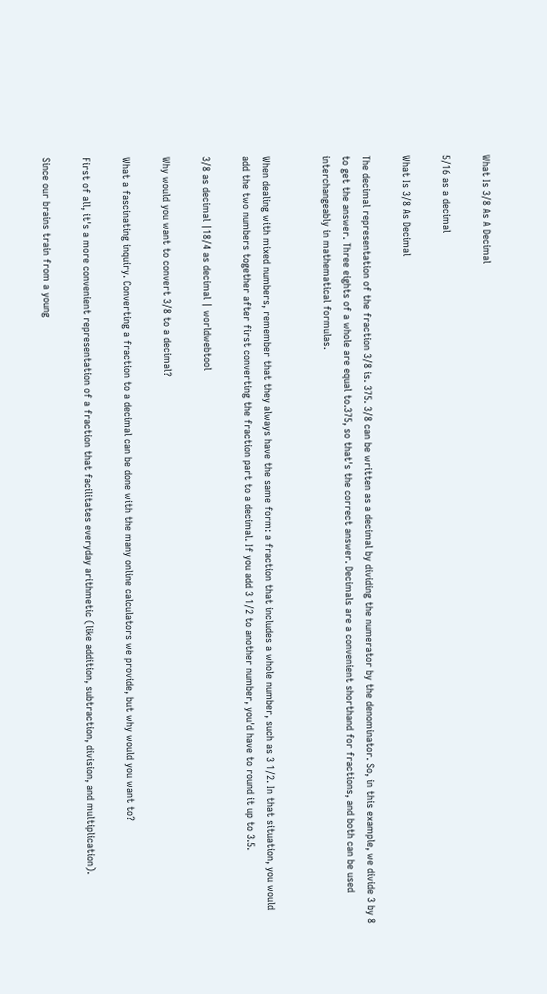What Is 3/8 As A Decimal

5/16 as a decimal

What Is 3/8 As Decimal

The decimal representation of the fraction 3/8 is. 375. 3/8 can be written as a decimal by dividing the numerator by the denominator. So, in this example, we divide 3 by 8 to get the answer. Three eights of a whole are equal to.375, so that's the correct answer. Decimals are a convenient shorthand for fractions, and both can be used interchangeably in mathematical formulas.


When dealing with mixed numbers, remember that they always have the same form: a fraction that includes a whole number, such as 3 1/2. In that situation, you would add the two numbers together after first converting the fraction part to a decimal. If you add 3 1/2 to another number, you'd have to round it up to 3.5.

3/8 as decimal |18/4 as decimal | worldwebtool

Why would you want to convert 3/8 to a decimal?

What a fascinating inquiry. Converting a fraction to a decimal can be done with the many online calculators we provide, but why would you want to?

First of all, it's a more convenient representation of a fraction that facilitates everyday arithmetic (like addition, subtraction, division, and multiplication).

Since our brains train from a young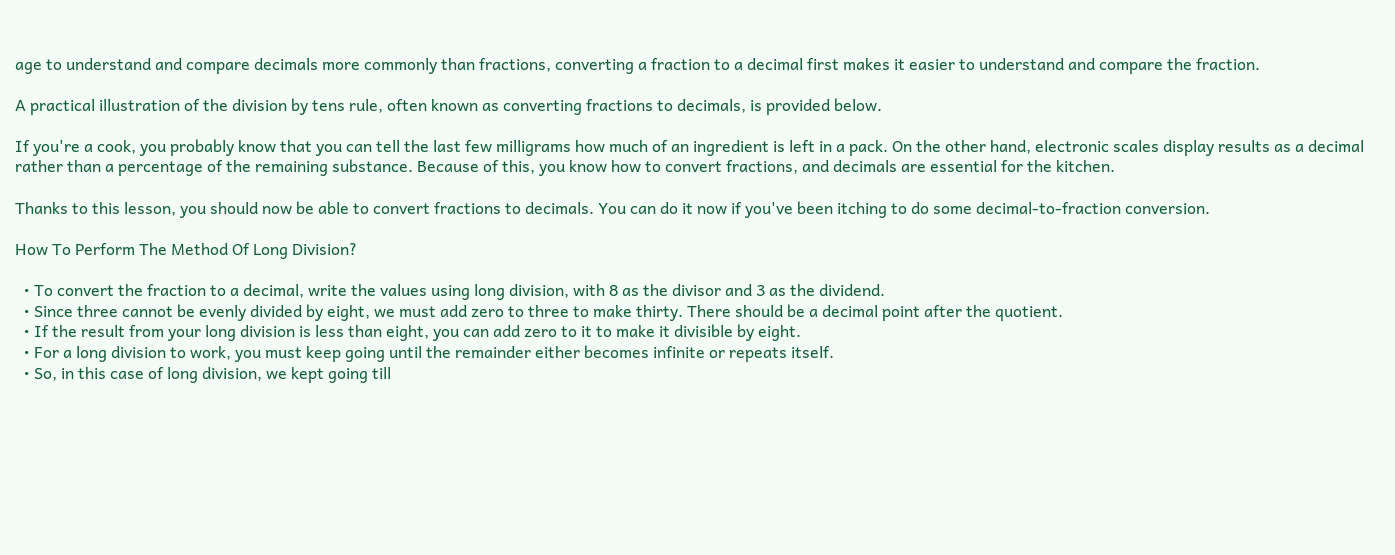age to understand and compare decimals more commonly than fractions, converting a fraction to a decimal first makes it easier to understand and compare the fraction.

A practical illustration of the division by tens rule, often known as converting fractions to decimals, is provided below.

If you're a cook, you probably know that you can tell the last few milligrams how much of an ingredient is left in a pack. On the other hand, electronic scales display results as a decimal rather than a percentage of the remaining substance. Because of this, you know how to convert fractions, and decimals are essential for the kitchen.

Thanks to this lesson, you should now be able to convert fractions to decimals. You can do it now if you've been itching to do some decimal-to-fraction conversion.

How To Perform The Method Of Long Division?

  • To convert the fraction to a decimal, write the values using long division, with 8 as the divisor and 3 as the dividend.
  • Since three cannot be evenly divided by eight, we must add zero to three to make thirty. There should be a decimal point after the quotient.
  • If the result from your long division is less than eight, you can add zero to it to make it divisible by eight.
  • For a long division to work, you must keep going until the remainder either becomes infinite or repeats itself.
  • So, in this case of long division, we kept going till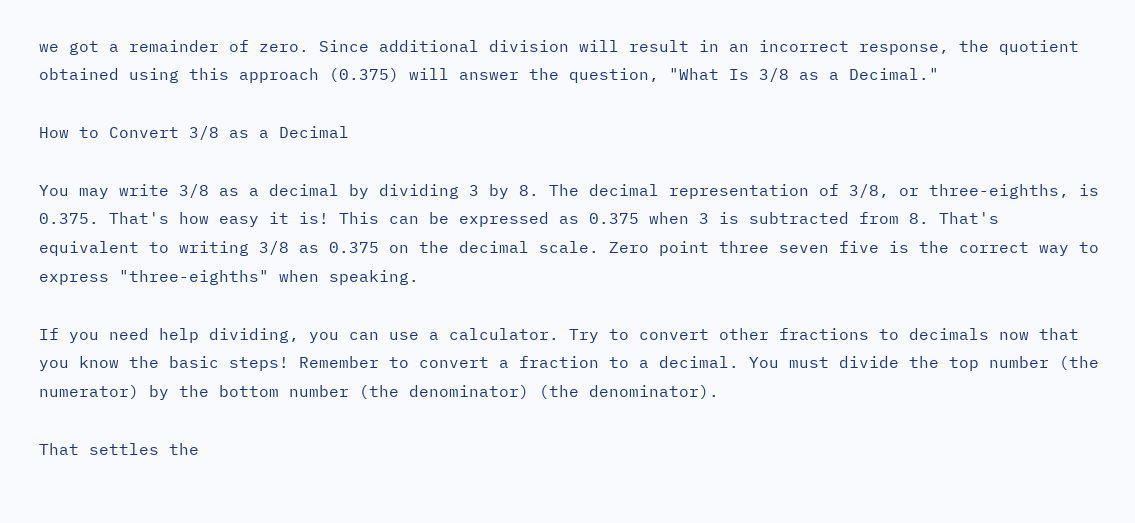we got a remainder of zero. Since additional division will result in an incorrect response, the quotient obtained using this approach (0.375) will answer the question, "What Is 3/8 as a Decimal."

How to Convert 3/8 as a Decimal

You may write 3/8 as a decimal by dividing 3 by 8. The decimal representation of 3/8, or three-eighths, is 0.375. That's how easy it is! This can be expressed as 0.375 when 3 is subtracted from 8. That's equivalent to writing 3/8 as 0.375 on the decimal scale. Zero point three seven five is the correct way to express "three-eighths" when speaking.

If you need help dividing, you can use a calculator. Try to convert other fractions to decimals now that you know the basic steps! Remember to convert a fraction to a decimal. You must divide the top number (the numerator) by the bottom number (the denominator) (the denominator).

That settles the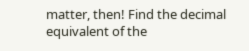matter, then! Find the decimal equivalent of the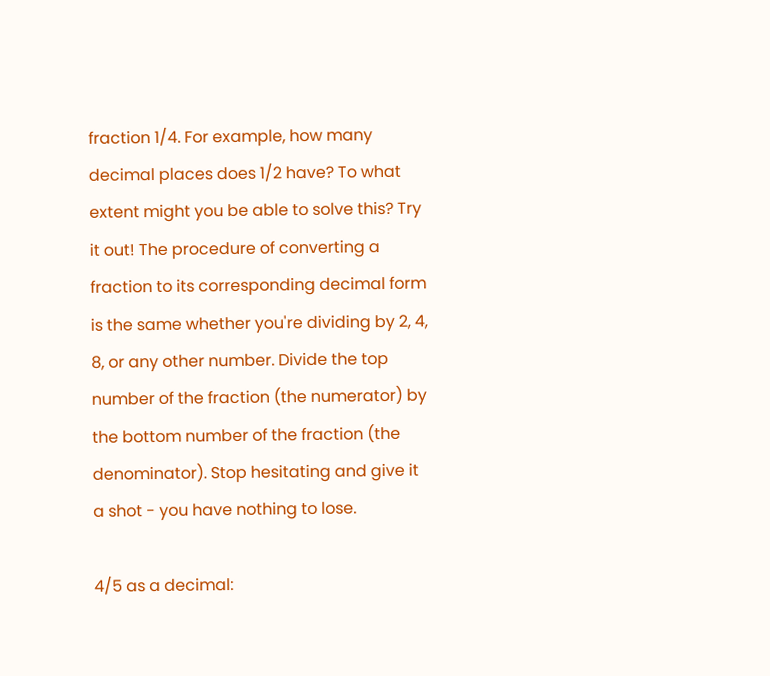fraction 1/4. For example, how many decimal places does 1/2 have? To what extent might you be able to solve this? Try it out! The procedure of converting a fraction to its corresponding decimal form is the same whether you're dividing by 2, 4, 8, or any other number. Divide the top number of the fraction (the numerator) by the bottom number of the fraction (the denominator). Stop hesitating and give it a shot - you have nothing to lose.

4/5 as a decimal: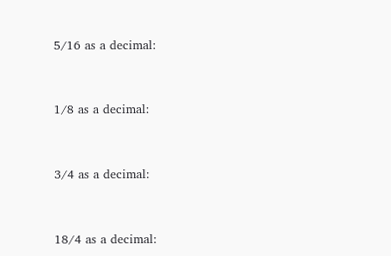5/16 as a decimal:


1/8 as a decimal:


3/4 as a decimal:


18/4 as a decimal: